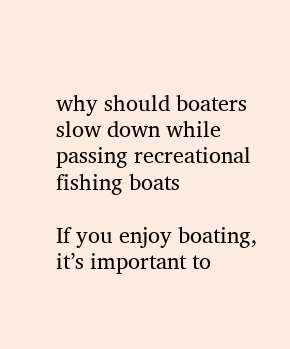why should boaters slow down while passing recreational fishing boats

If you enjoy boating, it’s important to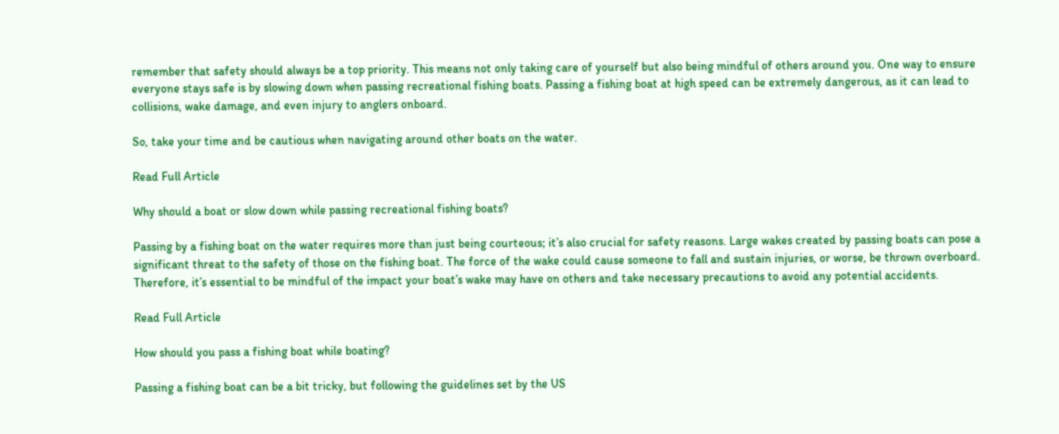remember that safety should always be a top priority. This means not only taking care of yourself but also being mindful of others around you. One way to ensure everyone stays safe is by slowing down when passing recreational fishing boats. Passing a fishing boat at high speed can be extremely dangerous, as it can lead to collisions, wake damage, and even injury to anglers onboard.

So, take your time and be cautious when navigating around other boats on the water.

Read Full Article

Why should a boat or slow down while passing recreational fishing boats?

Passing by a fishing boat on the water requires more than just being courteous; it’s also crucial for safety reasons. Large wakes created by passing boats can pose a significant threat to the safety of those on the fishing boat. The force of the wake could cause someone to fall and sustain injuries, or worse, be thrown overboard. Therefore, it’s essential to be mindful of the impact your boat’s wake may have on others and take necessary precautions to avoid any potential accidents.

Read Full Article

How should you pass a fishing boat while boating?

Passing a fishing boat can be a bit tricky, but following the guidelines set by the US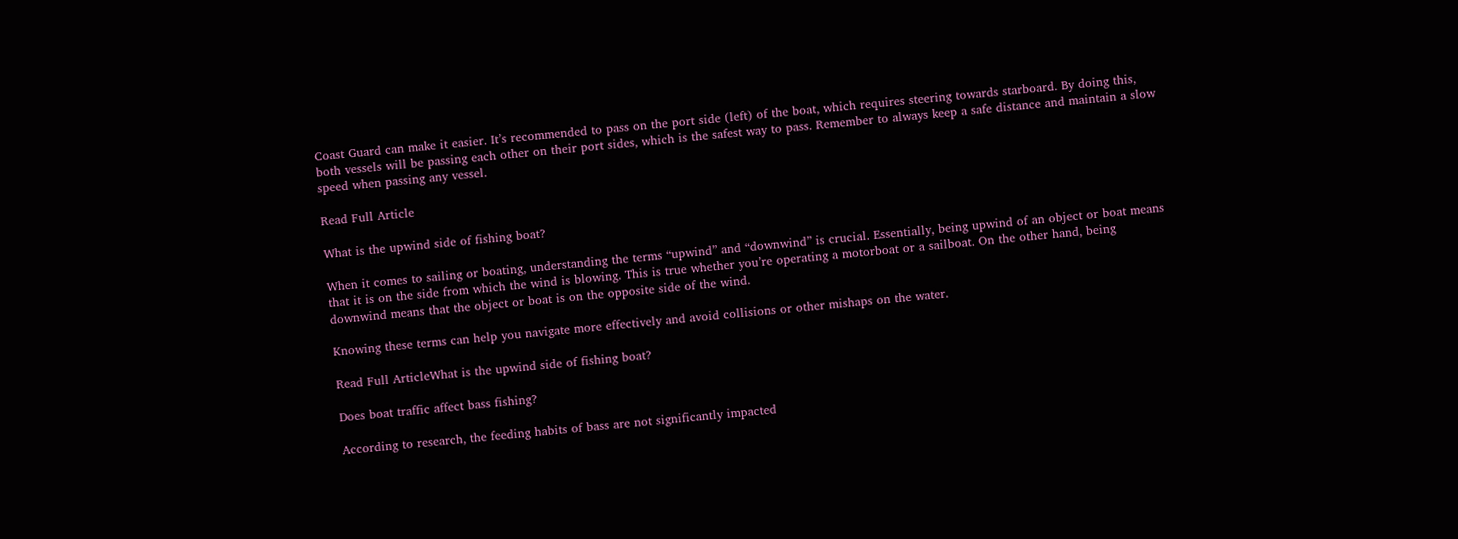Coast Guard can make it easier. It’s recommended to pass on the port side (left) of the boat, which requires steering towards starboard. By doing this, both vessels will be passing each other on their port sides, which is the safest way to pass. Remember to always keep a safe distance and maintain a slow speed when passing any vessel.

Read Full Article

What is the upwind side of fishing boat?

When it comes to sailing or boating, understanding the terms “upwind” and “downwind” is crucial. Essentially, being upwind of an object or boat means that it is on the side from which the wind is blowing. This is true whether you’re operating a motorboat or a sailboat. On the other hand, being downwind means that the object or boat is on the opposite side of the wind.

Knowing these terms can help you navigate more effectively and avoid collisions or other mishaps on the water.

Read Full ArticleWhat is the upwind side of fishing boat?

Does boat traffic affect bass fishing?

According to research, the feeding habits of bass are not significantly impacted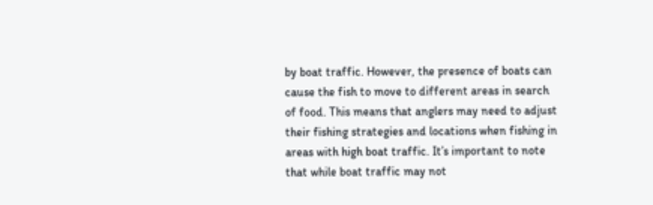by boat traffic. However, the presence of boats can cause the fish to move to different areas in search of food. This means that anglers may need to adjust their fishing strategies and locations when fishing in areas with high boat traffic. It’s important to note that while boat traffic may not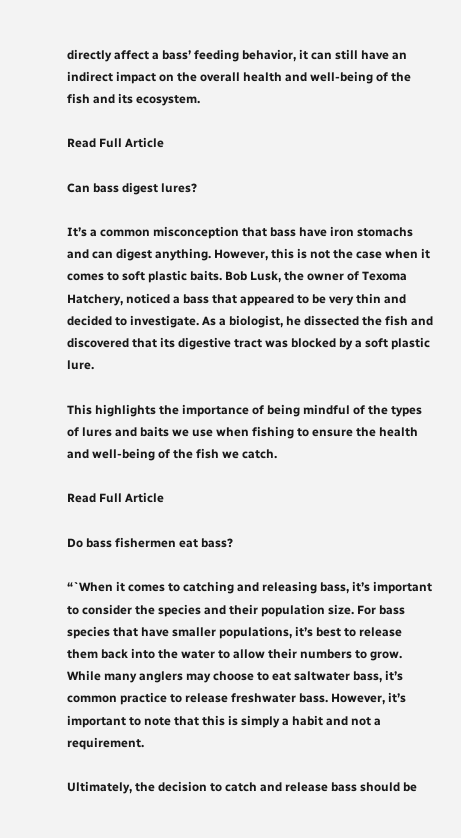directly affect a bass’ feeding behavior, it can still have an indirect impact on the overall health and well-being of the fish and its ecosystem.

Read Full Article

Can bass digest lures?

It’s a common misconception that bass have iron stomachs and can digest anything. However, this is not the case when it comes to soft plastic baits. Bob Lusk, the owner of Texoma Hatchery, noticed a bass that appeared to be very thin and decided to investigate. As a biologist, he dissected the fish and discovered that its digestive tract was blocked by a soft plastic lure.

This highlights the importance of being mindful of the types of lures and baits we use when fishing to ensure the health and well-being of the fish we catch.

Read Full Article

Do bass fishermen eat bass?

“`When it comes to catching and releasing bass, it’s important to consider the species and their population size. For bass species that have smaller populations, it’s best to release them back into the water to allow their numbers to grow. While many anglers may choose to eat saltwater bass, it’s common practice to release freshwater bass. However, it’s important to note that this is simply a habit and not a requirement.

Ultimately, the decision to catch and release bass should be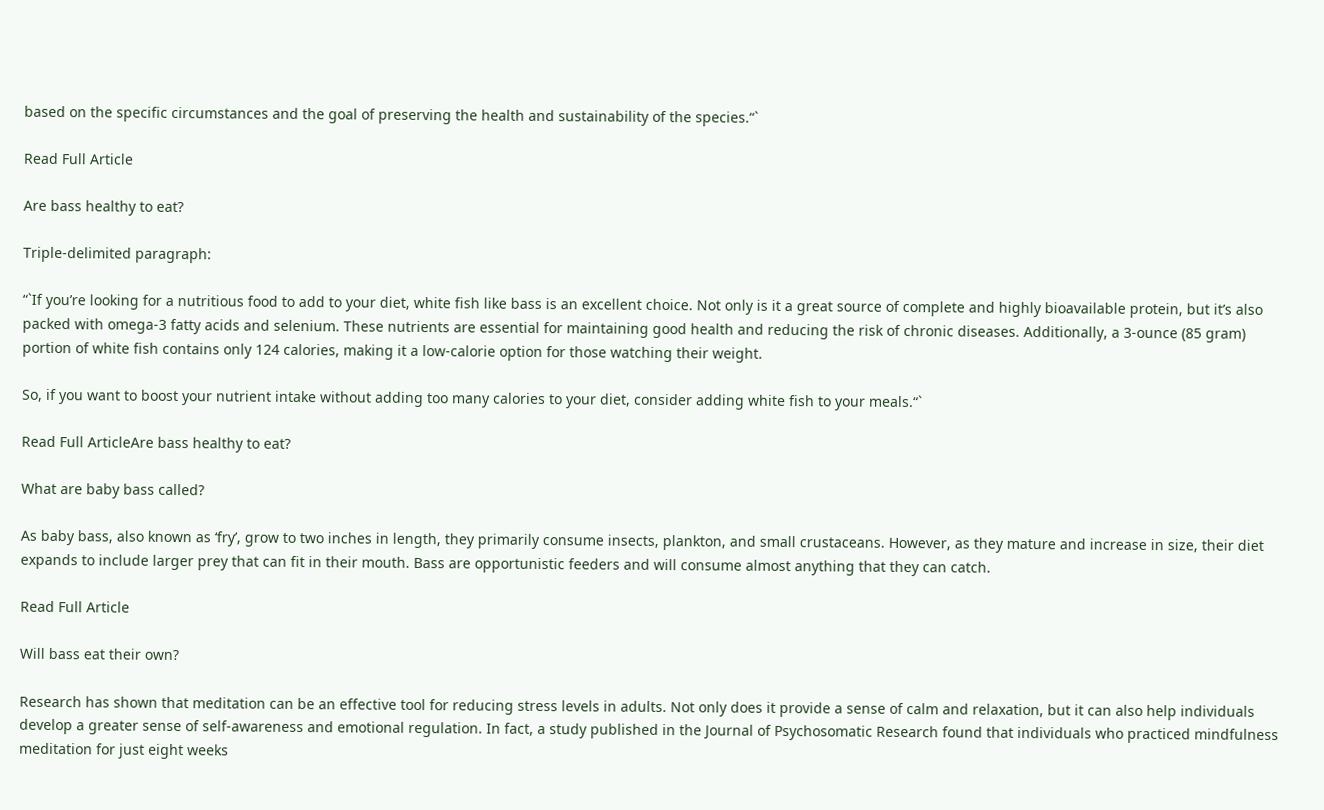based on the specific circumstances and the goal of preserving the health and sustainability of the species.“`

Read Full Article

Are bass healthy to eat?

Triple-delimited paragraph:

“`If you’re looking for a nutritious food to add to your diet, white fish like bass is an excellent choice. Not only is it a great source of complete and highly bioavailable protein, but it’s also packed with omega-3 fatty acids and selenium. These nutrients are essential for maintaining good health and reducing the risk of chronic diseases. Additionally, a 3-ounce (85 gram) portion of white fish contains only 124 calories, making it a low-calorie option for those watching their weight.

So, if you want to boost your nutrient intake without adding too many calories to your diet, consider adding white fish to your meals.“`

Read Full ArticleAre bass healthy to eat?

What are baby bass called?

As baby bass, also known as ‘fry’, grow to two inches in length, they primarily consume insects, plankton, and small crustaceans. However, as they mature and increase in size, their diet expands to include larger prey that can fit in their mouth. Bass are opportunistic feeders and will consume almost anything that they can catch.

Read Full Article

Will bass eat their own?

Research has shown that meditation can be an effective tool for reducing stress levels in adults. Not only does it provide a sense of calm and relaxation, but it can also help individuals develop a greater sense of self-awareness and emotional regulation. In fact, a study published in the Journal of Psychosomatic Research found that individuals who practiced mindfulness meditation for just eight weeks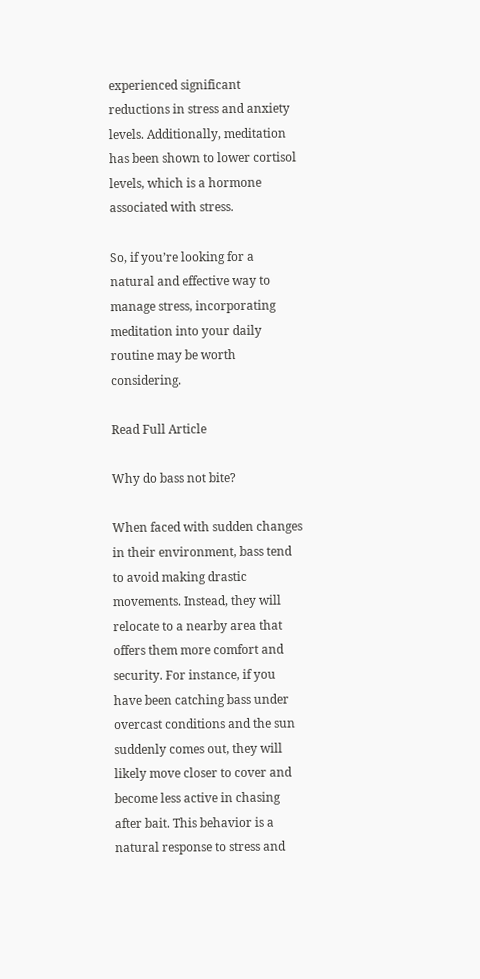experienced significant reductions in stress and anxiety levels. Additionally, meditation has been shown to lower cortisol levels, which is a hormone associated with stress.

So, if you’re looking for a natural and effective way to manage stress, incorporating meditation into your daily routine may be worth considering.

Read Full Article

Why do bass not bite?

When faced with sudden changes in their environment, bass tend to avoid making drastic movements. Instead, they will relocate to a nearby area that offers them more comfort and security. For instance, if you have been catching bass under overcast conditions and the sun suddenly comes out, they will likely move closer to cover and become less active in chasing after bait. This behavior is a natural response to stress and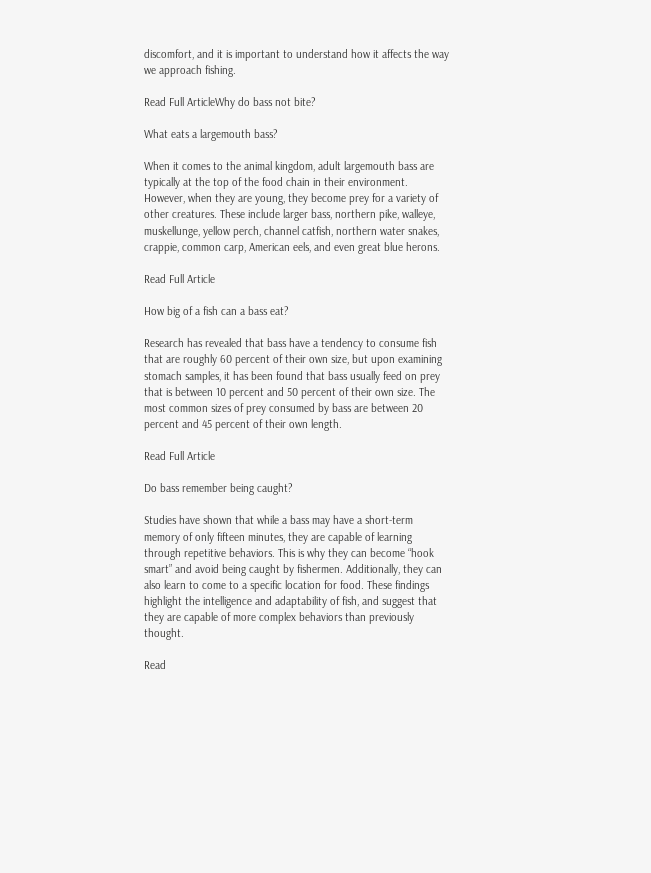discomfort, and it is important to understand how it affects the way we approach fishing.

Read Full ArticleWhy do bass not bite?

What eats a largemouth bass?

When it comes to the animal kingdom, adult largemouth bass are typically at the top of the food chain in their environment. However, when they are young, they become prey for a variety of other creatures. These include larger bass, northern pike, walleye, muskellunge, yellow perch, channel catfish, northern water snakes, crappie, common carp, American eels, and even great blue herons.

Read Full Article

How big of a fish can a bass eat?

Research has revealed that bass have a tendency to consume fish that are roughly 60 percent of their own size, but upon examining stomach samples, it has been found that bass usually feed on prey that is between 10 percent and 50 percent of their own size. The most common sizes of prey consumed by bass are between 20 percent and 45 percent of their own length.

Read Full Article

Do bass remember being caught?

Studies have shown that while a bass may have a short-term memory of only fifteen minutes, they are capable of learning through repetitive behaviors. This is why they can become “hook smart” and avoid being caught by fishermen. Additionally, they can also learn to come to a specific location for food. These findings highlight the intelligence and adaptability of fish, and suggest that they are capable of more complex behaviors than previously thought.

Read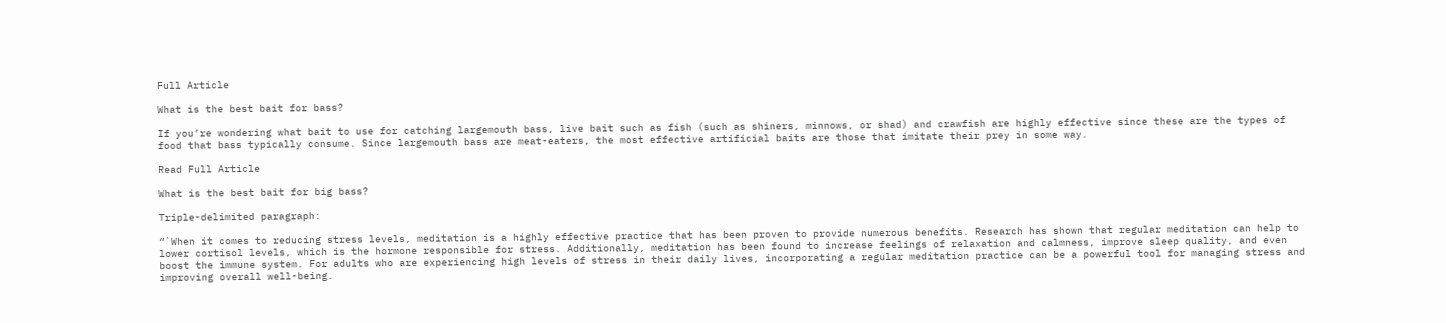Full Article

What is the best bait for bass?

If you’re wondering what bait to use for catching largemouth bass, live bait such as fish (such as shiners, minnows, or shad) and crawfish are highly effective since these are the types of food that bass typically consume. Since largemouth bass are meat-eaters, the most effective artificial baits are those that imitate their prey in some way.

Read Full Article

What is the best bait for big bass?

Triple-delimited paragraph:

“`When it comes to reducing stress levels, meditation is a highly effective practice that has been proven to provide numerous benefits. Research has shown that regular meditation can help to lower cortisol levels, which is the hormone responsible for stress. Additionally, meditation has been found to increase feelings of relaxation and calmness, improve sleep quality, and even boost the immune system. For adults who are experiencing high levels of stress in their daily lives, incorporating a regular meditation practice can be a powerful tool for managing stress and improving overall well-being.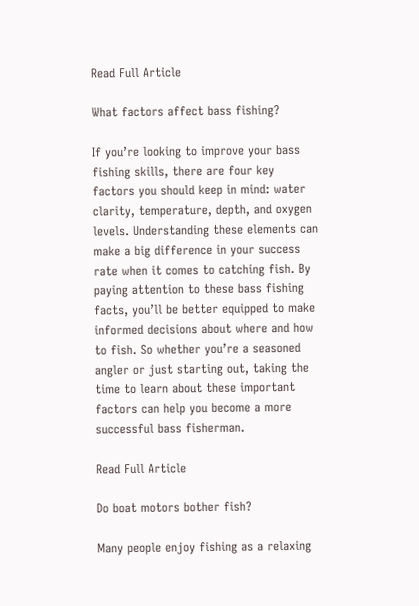Read Full Article

What factors affect bass fishing?

If you’re looking to improve your bass fishing skills, there are four key factors you should keep in mind: water clarity, temperature, depth, and oxygen levels. Understanding these elements can make a big difference in your success rate when it comes to catching fish. By paying attention to these bass fishing facts, you’ll be better equipped to make informed decisions about where and how to fish. So whether you’re a seasoned angler or just starting out, taking the time to learn about these important factors can help you become a more successful bass fisherman.

Read Full Article

Do boat motors bother fish?

Many people enjoy fishing as a relaxing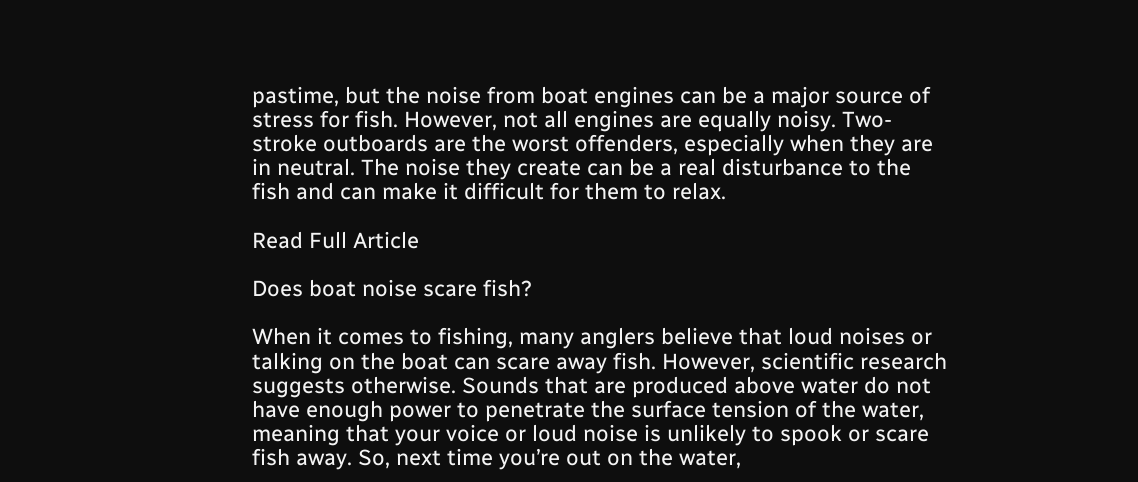pastime, but the noise from boat engines can be a major source of stress for fish. However, not all engines are equally noisy. Two-stroke outboards are the worst offenders, especially when they are in neutral. The noise they create can be a real disturbance to the fish and can make it difficult for them to relax.

Read Full Article

Does boat noise scare fish?

When it comes to fishing, many anglers believe that loud noises or talking on the boat can scare away fish. However, scientific research suggests otherwise. Sounds that are produced above water do not have enough power to penetrate the surface tension of the water, meaning that your voice or loud noise is unlikely to spook or scare fish away. So, next time you’re out on the water,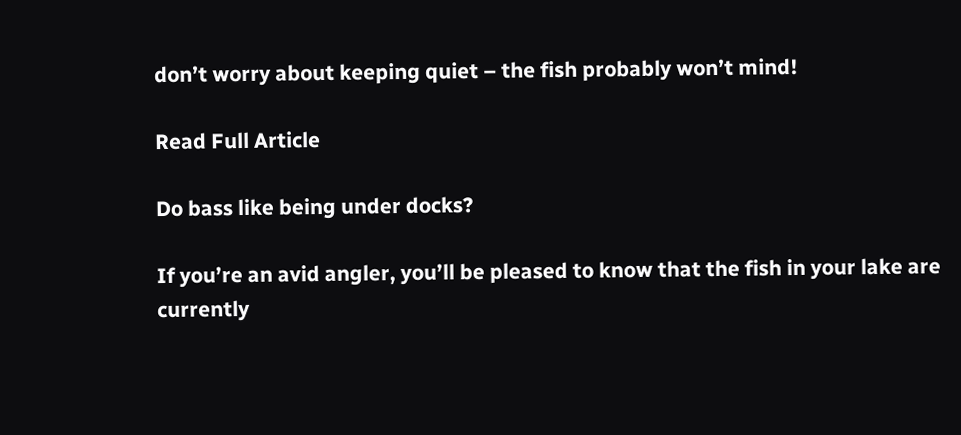don’t worry about keeping quiet – the fish probably won’t mind!

Read Full Article

Do bass like being under docks?

If you’re an avid angler, you’ll be pleased to know that the fish in your lake are currently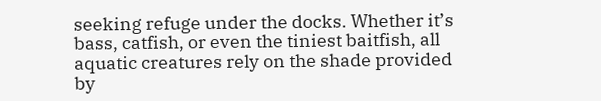seeking refuge under the docks. Whether it’s bass, catfish, or even the tiniest baitfish, all aquatic creatures rely on the shade provided by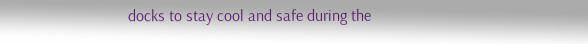docks to stay cool and safe during the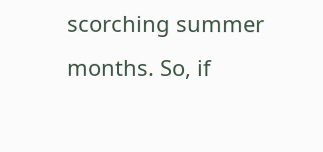scorching summer months. So, if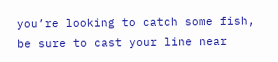you’re looking to catch some fish, be sure to cast your line near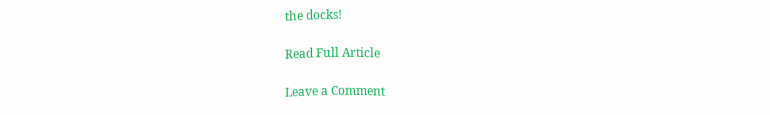the docks!

Read Full Article

Leave a Comment